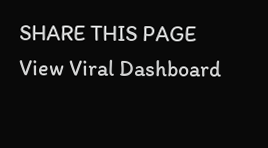SHARE THIS PAGE View Viral Dashboard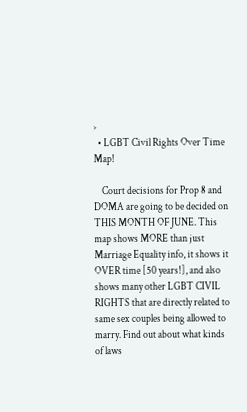›
  • LGBT Civil Rights Over Time Map!

    Court decisions for Prop 8 and DOMA are going to be decided on THIS MONTH OF JUNE. This map shows MORE than just Marriage Equality info, it shows it OVER time [50 years!], and also shows many other LGBT CIVIL RIGHTS that are directly related to same sex couples being allowed to marry. Find out about what kinds of laws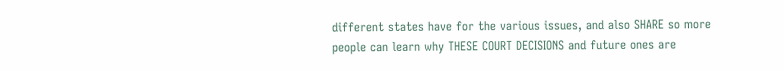different states have for the various issues, and also SHARE so more people can learn why THESE COURT DECISIONS and future ones are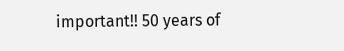important!! 50 years of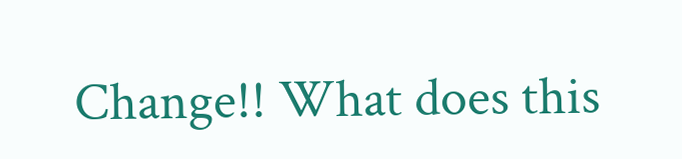Change!! What does this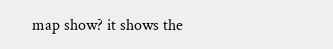map show? it shows the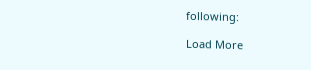following:

Load More